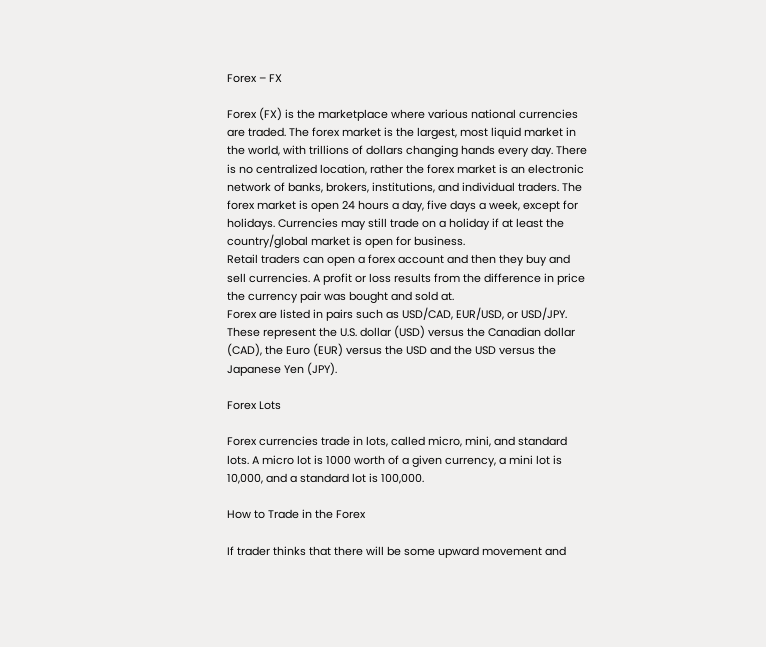Forex – FX

Forex (FX) is the marketplace where various national currencies are traded. The forex market is the largest, most liquid market in the world, with trillions of dollars changing hands every day. There is no centralized location, rather the forex market is an electronic network of banks, brokers, institutions, and individual traders. The forex market is open 24 hours a day, five days a week, except for holidays. Currencies may still trade on a holiday if at least the country/global market is open for business.
Retail traders can open a forex account and then they buy and sell currencies. A profit or loss results from the difference in price the currency pair was bought and sold at.
Forex are listed in pairs such as USD/CAD, EUR/USD, or USD/JPY. These represent the U.S. dollar (USD) versus the Canadian dollar (CAD), the Euro (EUR) versus the USD and the USD versus the Japanese Yen (JPY).

Forex Lots

Forex currencies trade in lots, called micro, mini, and standard lots. A micro lot is 1000 worth of a given currency, a mini lot is 10,000, and a standard lot is 100,000.

How to Trade in the Forex

If trader thinks that there will be some upward movement and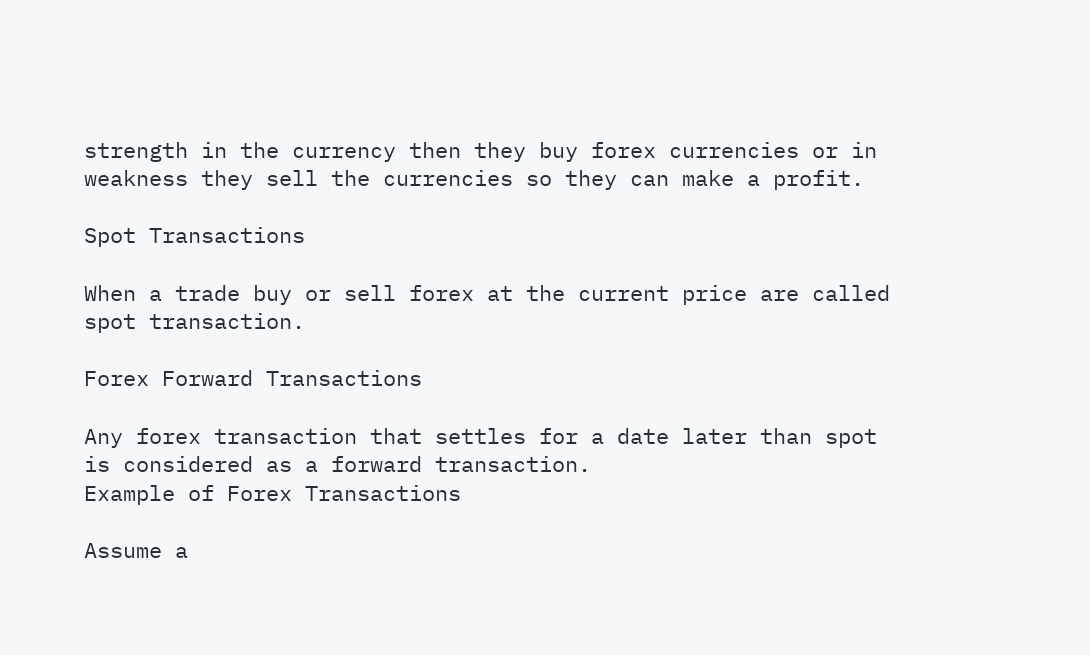strength in the currency then they buy forex currencies or in weakness they sell the currencies so they can make a profit.

Spot Transactions

When a trade buy or sell forex at the current price are called spot transaction.

Forex Forward Transactions

Any forex transaction that settles for a date later than spot is considered as a forward transaction.
Example of Forex Transactions

Assume a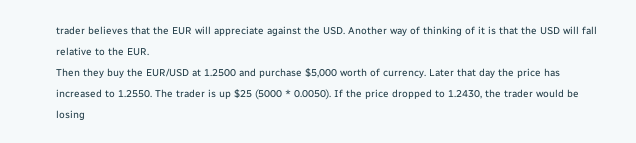trader believes that the EUR will appreciate against the USD. Another way of thinking of it is that the USD will fall relative to the EUR.
Then they buy the EUR/USD at 1.2500 and purchase $5,000 worth of currency. Later that day the price has increased to 1.2550. The trader is up $25 (5000 * 0.0050). If the price dropped to 1.2430, the trader would be losing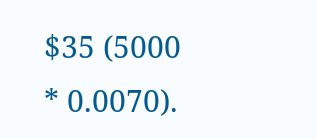$35 (5000 * 0.0070).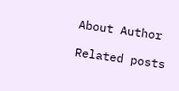About Author

Related posts